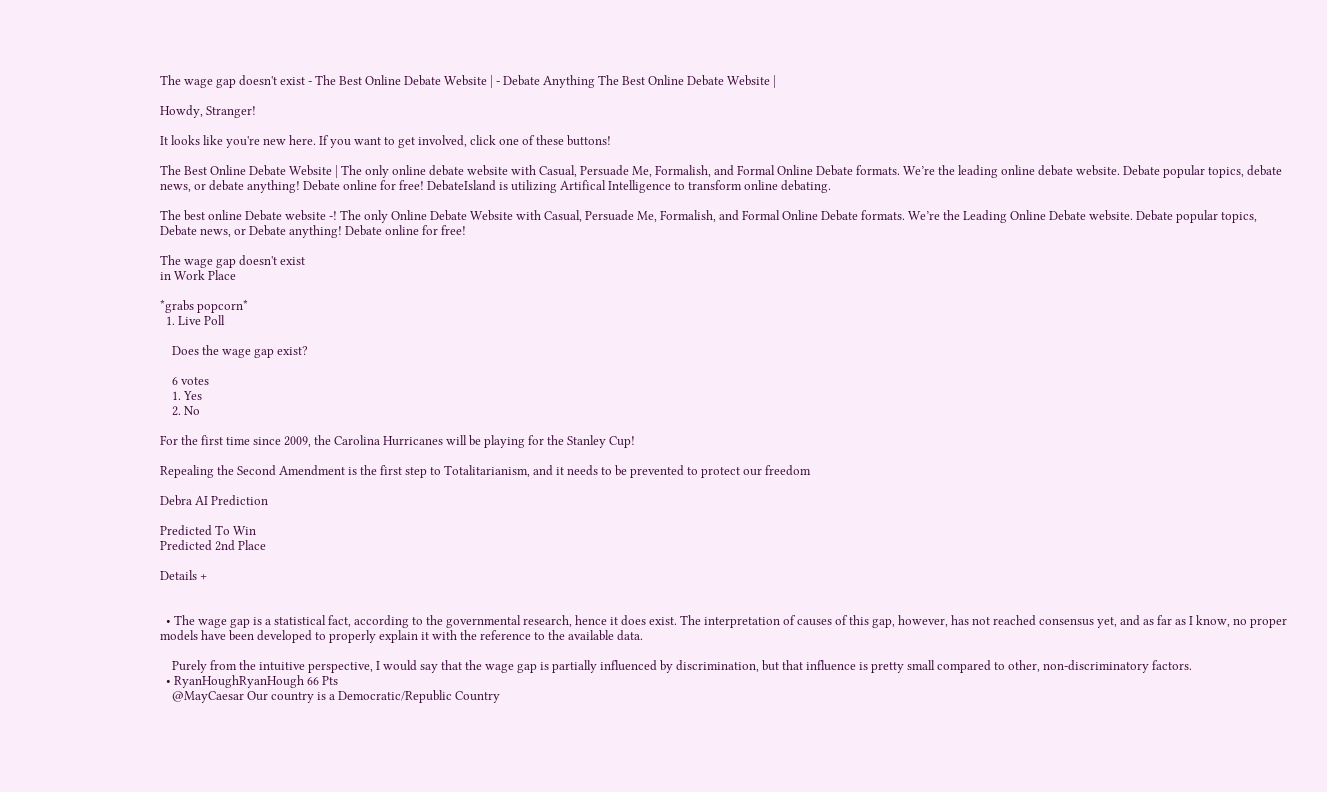The wage gap doesn't exist - The Best Online Debate Website | - Debate Anything The Best Online Debate Website |

Howdy, Stranger!

It looks like you're new here. If you want to get involved, click one of these buttons!

The Best Online Debate Website | The only online debate website with Casual, Persuade Me, Formalish, and Formal Online Debate formats. We’re the leading online debate website. Debate popular topics, debate news, or debate anything! Debate online for free! DebateIsland is utilizing Artifical Intelligence to transform online debating.

The best online Debate website -! The only Online Debate Website with Casual, Persuade Me, Formalish, and Formal Online Debate formats. We’re the Leading Online Debate website. Debate popular topics, Debate news, or Debate anything! Debate online for free!

The wage gap doesn't exist
in Work Place

*grabs popcorn*
  1. Live Poll

    Does the wage gap exist?

    6 votes
    1. Yes
    2. No

For the first time since 2009, the Carolina Hurricanes will be playing for the Stanley Cup!

Repealing the Second Amendment is the first step to Totalitarianism, and it needs to be prevented to protect our freedom

Debra AI Prediction

Predicted To Win
Predicted 2nd Place

Details +


  • The wage gap is a statistical fact, according to the governmental research, hence it does exist. The interpretation of causes of this gap, however, has not reached consensus yet, and as far as I know, no proper models have been developed to properly explain it with the reference to the available data.

    Purely from the intuitive perspective, I would say that the wage gap is partially influenced by discrimination, but that influence is pretty small compared to other, non-discriminatory factors.
  • RyanHoughRyanHough 66 Pts
    @MayCaesar Our country is a Democratic/Republic Country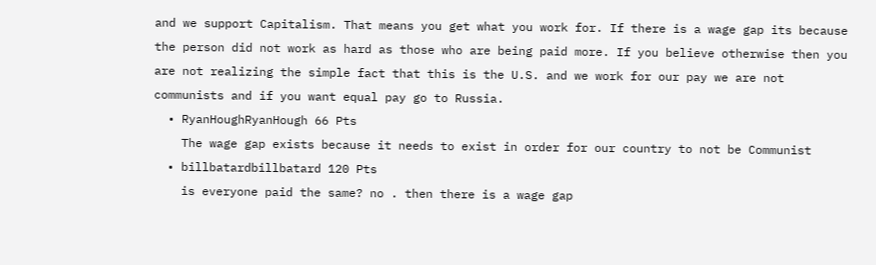and we support Capitalism. That means you get what you work for. If there is a wage gap its because the person did not work as hard as those who are being paid more. If you believe otherwise then you are not realizing the simple fact that this is the U.S. and we work for our pay we are not communists and if you want equal pay go to Russia.
  • RyanHoughRyanHough 66 Pts
    The wage gap exists because it needs to exist in order for our country to not be Communist
  • billbatardbillbatard 120 Pts
    is everyone paid the same? no . then there is a wage gap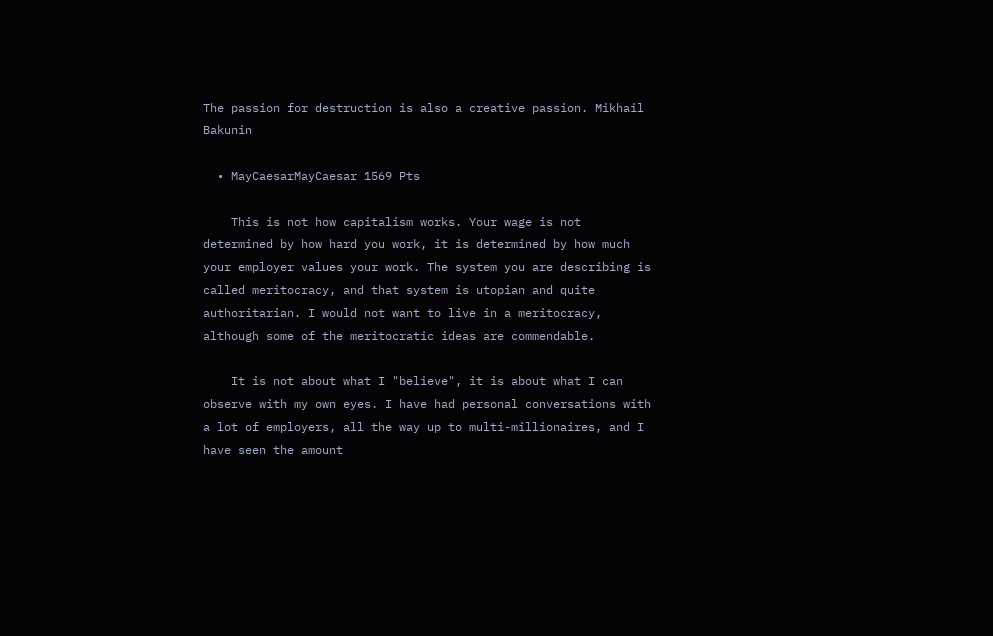The passion for destruction is also a creative passion. Mikhail Bakunin

  • MayCaesarMayCaesar 1569 Pts

    This is not how capitalism works. Your wage is not determined by how hard you work, it is determined by how much your employer values your work. The system you are describing is called meritocracy, and that system is utopian and quite authoritarian. I would not want to live in a meritocracy, although some of the meritocratic ideas are commendable.

    It is not about what I "believe", it is about what I can observe with my own eyes. I have had personal conversations with a lot of employers, all the way up to multi-millionaires, and I have seen the amount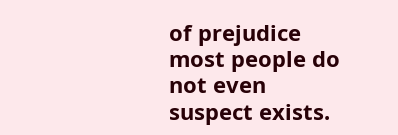of prejudice most people do not even suspect exists.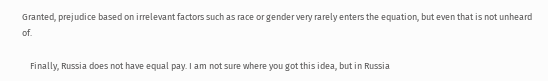Granted, prejudice based on irrelevant factors such as race or gender very rarely enters the equation, but even that is not unheard of.

    Finally, Russia does not have equal pay. I am not sure where you got this idea, but in Russia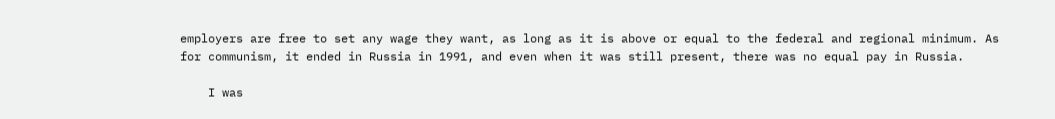employers are free to set any wage they want, as long as it is above or equal to the federal and regional minimum. As for communism, it ended in Russia in 1991, and even when it was still present, there was no equal pay in Russia.

    I was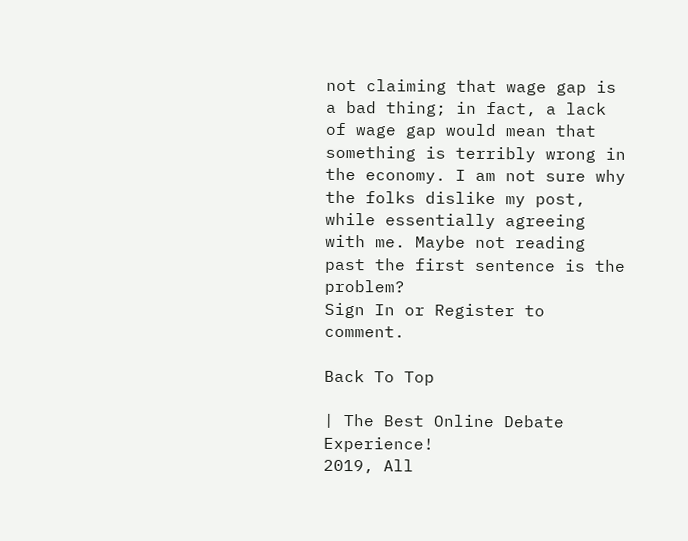not claiming that wage gap is a bad thing; in fact, a lack of wage gap would mean that something is terribly wrong in the economy. I am not sure why the folks dislike my post, while essentially agreeing with me. Maybe not reading past the first sentence is the problem?
Sign In or Register to comment.

Back To Top

| The Best Online Debate Experience!
2019, All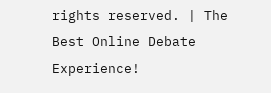rights reserved. | The Best Online Debate Experience!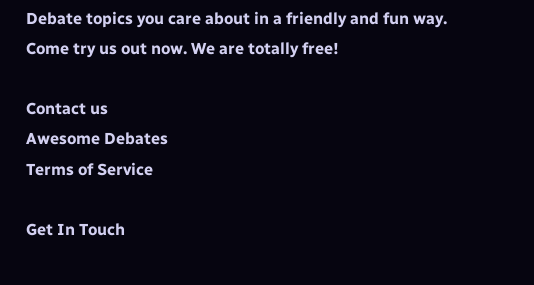Debate topics you care about in a friendly and fun way. Come try us out now. We are totally free!

Contact us
Awesome Debates
Terms of Service

Get In Touch